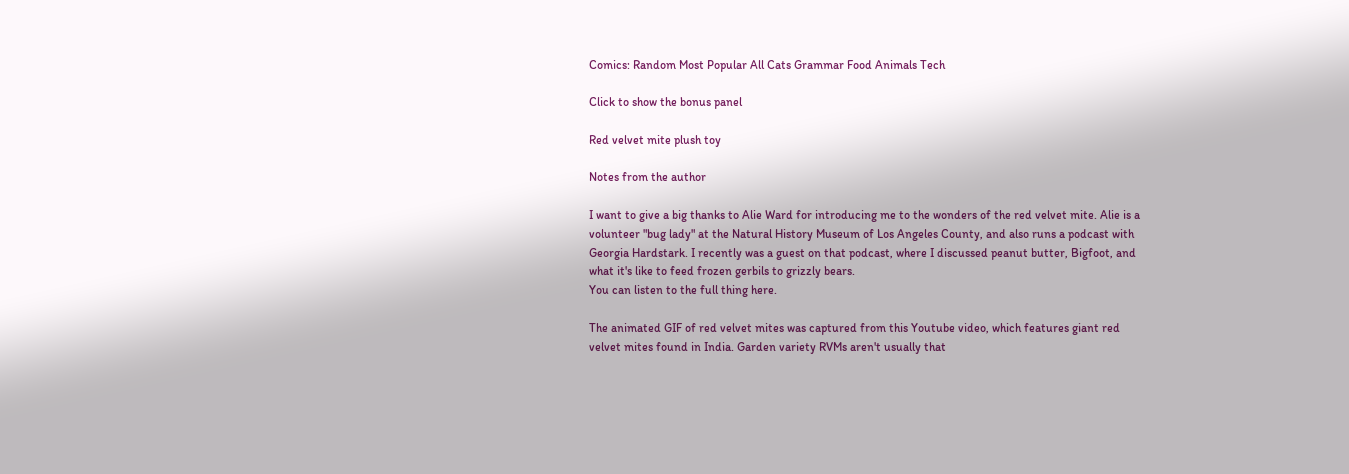Comics: Random Most Popular All Cats Grammar Food Animals Tech

Click to show the bonus panel

Red velvet mite plush toy

Notes from the author

I want to give a big thanks to Alie Ward for introducing me to the wonders of the red velvet mite. Alie is a volunteer "bug lady" at the Natural History Museum of Los Angeles County, and also runs a podcast with Georgia Hardstark. I recently was a guest on that podcast, where I discussed peanut butter, Bigfoot, and what it's like to feed frozen gerbils to grizzly bears.
You can listen to the full thing here.

The animated GIF of red velvet mites was captured from this Youtube video, which features giant red velvet mites found in India. Garden variety RVMs aren't usually that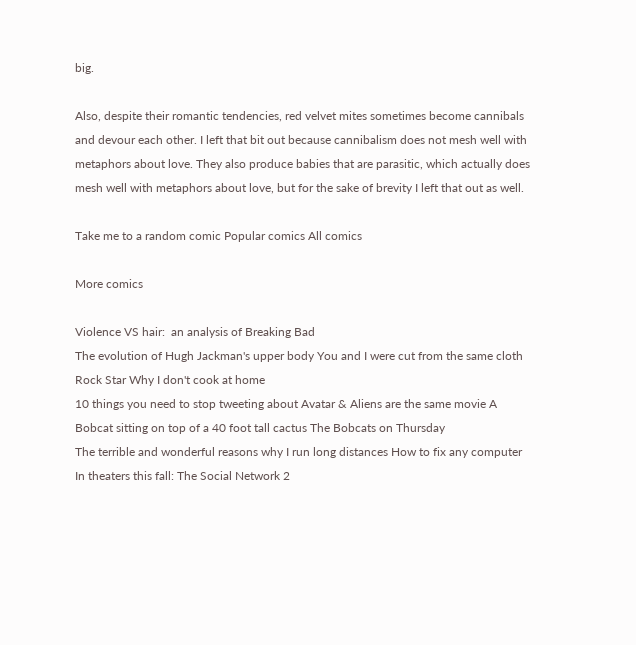big.

Also, despite their romantic tendencies, red velvet mites sometimes become cannibals and devour each other. I left that bit out because cannibalism does not mesh well with metaphors about love. They also produce babies that are parasitic, which actually does mesh well with metaphors about love, but for the sake of brevity I left that out as well.

Take me to a random comic Popular comics All comics

More comics

Violence VS hair:  an analysis of Breaking Bad
The evolution of Hugh Jackman's upper body You and I were cut from the same cloth Rock Star Why I don't cook at home
10 things you need to stop tweeting about Avatar & Aliens are the same movie A Bobcat sitting on top of a 40 foot tall cactus The Bobcats on Thursday
The terrible and wonderful reasons why I run long distances How to fix any computer In theaters this fall: The Social Network 2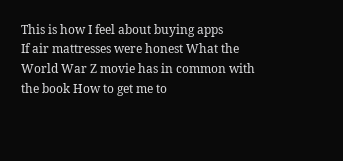This is how I feel about buying apps
If air mattresses were honest What the World War Z movie has in common with the book How to get me to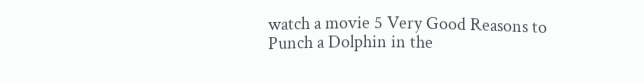watch a movie 5 Very Good Reasons to Punch a Dolphin in the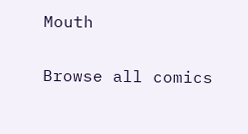Mouth

Browse all comics